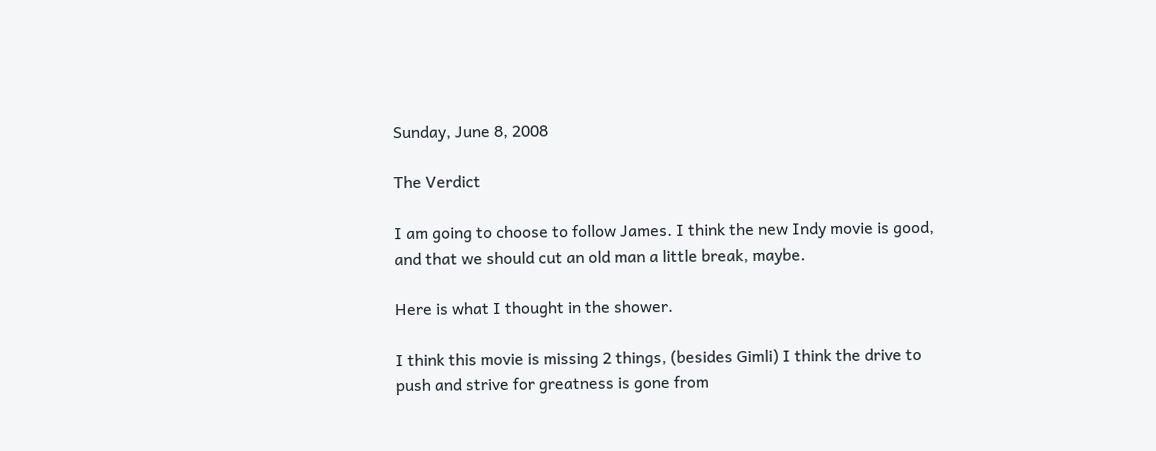Sunday, June 8, 2008

The Verdict

I am going to choose to follow James. I think the new Indy movie is good, and that we should cut an old man a little break, maybe.

Here is what I thought in the shower.

I think this movie is missing 2 things, (besides Gimli) I think the drive to push and strive for greatness is gone from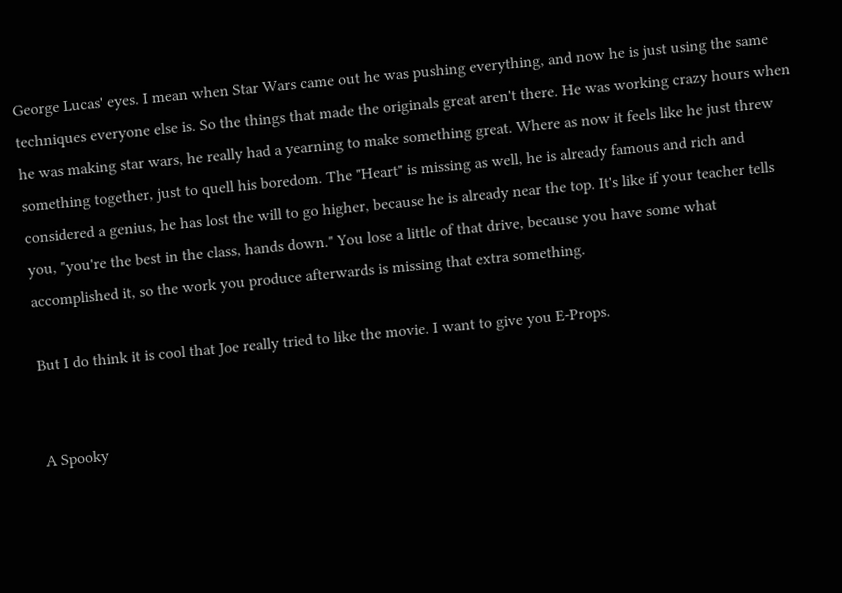George Lucas' eyes. I mean when Star Wars came out he was pushing everything, and now he is just using the same techniques everyone else is. So the things that made the originals great aren't there. He was working crazy hours when he was making star wars, he really had a yearning to make something great. Where as now it feels like he just threw something together, just to quell his boredom. The "Heart" is missing as well, he is already famous and rich and considered a genius, he has lost the will to go higher, because he is already near the top. It's like if your teacher tells you, "you're the best in the class, hands down." You lose a little of that drive, because you have some what accomplished it, so the work you produce afterwards is missing that extra something.

But I do think it is cool that Joe really tried to like the movie. I want to give you E-Props.


A Spooky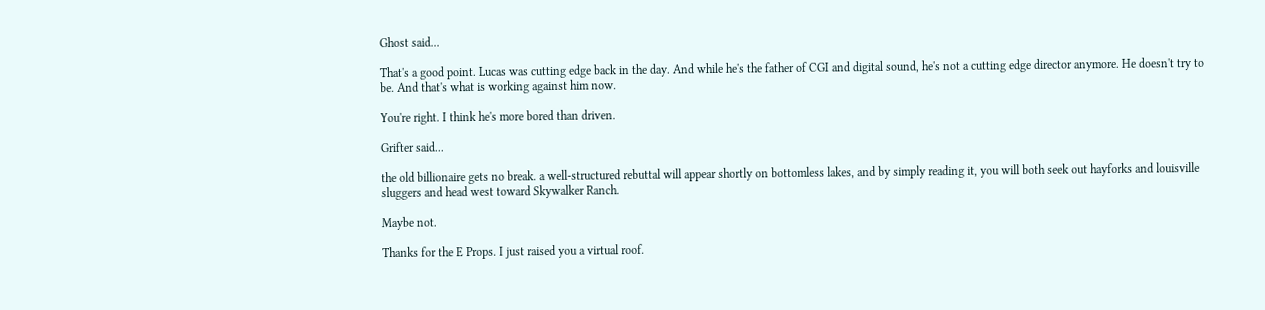Ghost said...

That's a good point. Lucas was cutting edge back in the day. And while he's the father of CGI and digital sound, he's not a cutting edge director anymore. He doesn't try to be. And that's what is working against him now.

You're right. I think he's more bored than driven.

Grifter said...

the old billionaire gets no break. a well-structured rebuttal will appear shortly on bottomless lakes, and by simply reading it, you will both seek out hayforks and louisville sluggers and head west toward Skywalker Ranch.

Maybe not.

Thanks for the E Props. I just raised you a virtual roof.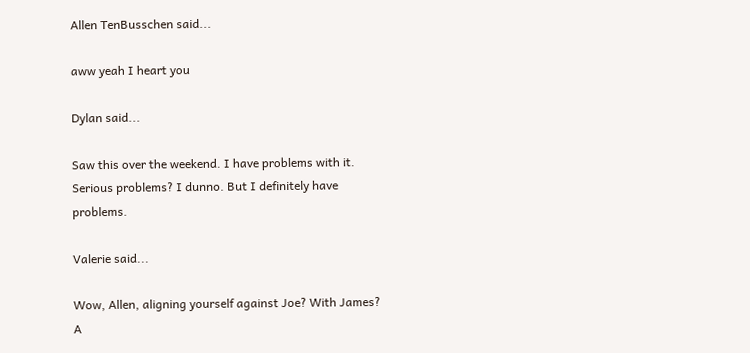Allen TenBusschen said...

aww yeah I heart you

Dylan said...

Saw this over the weekend. I have problems with it. Serious problems? I dunno. But I definitely have problems.

Valerie said...

Wow, Allen, aligning yourself against Joe? With James? A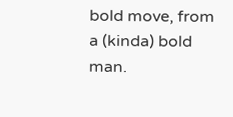bold move, from a (kinda) bold man.